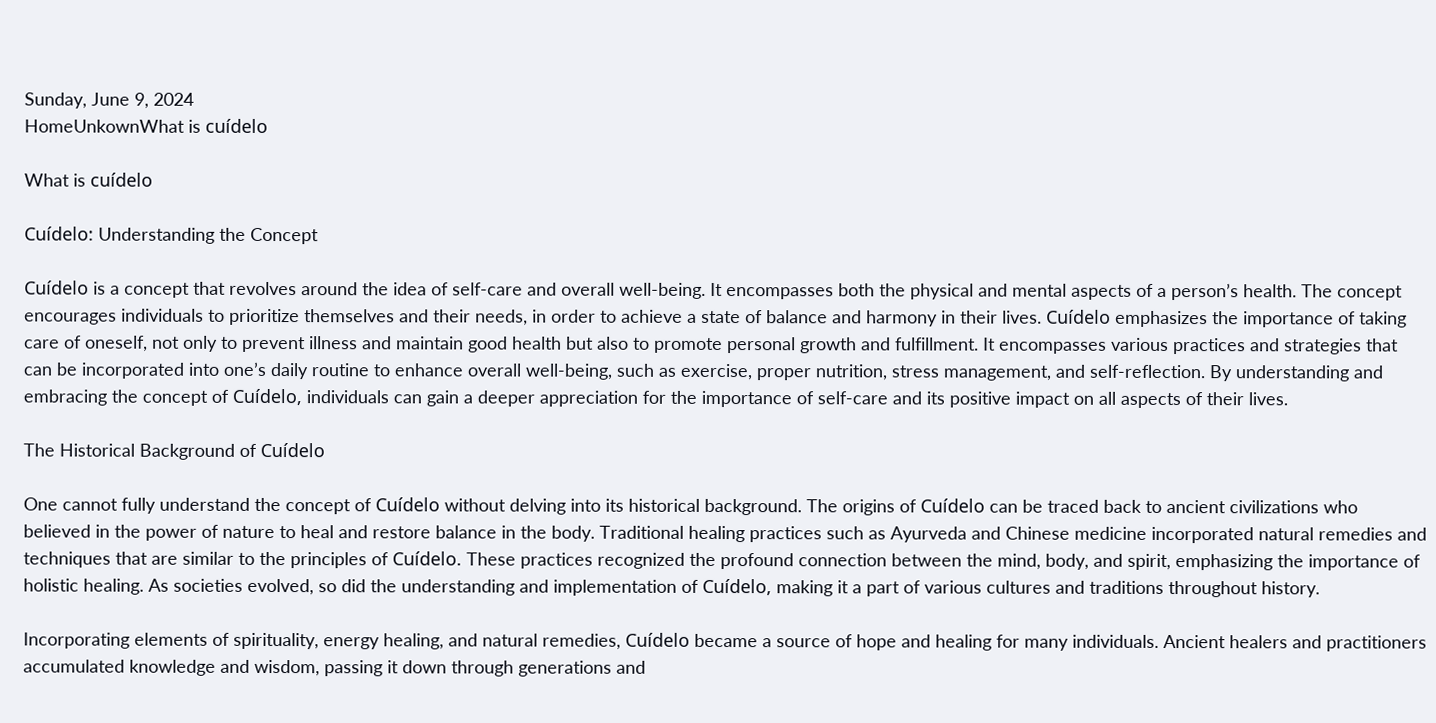Sunday, June 9, 2024
HomeUnkownWhat is cuídelo

What is cuídelo

Cuídelo: Understanding the Concept

Cuídelo is a concept that revolves around the idea of self-care and overall well-being. It encompasses both the physical and mental aspects of a person’s health. The concept encourages individuals to prioritize themselves and their needs, in order to achieve a state of balance and harmony in their lives. Cuídelo emphasizes the importance of taking care of oneself, not only to prevent illness and maintain good health but also to promote personal growth and fulfillment. It encompasses various practices and strategies that can be incorporated into one’s daily routine to enhance overall well-being, such as exercise, proper nutrition, stress management, and self-reflection. By understanding and embracing the concept of Cuídelo, individuals can gain a deeper appreciation for the importance of self-care and its positive impact on all aspects of their lives.

The Historical Background of Cuídelo

One cannot fully understand the concept of Cuídelo without delving into its historical background. The origins of Cuídelo can be traced back to ancient civilizations who believed in the power of nature to heal and restore balance in the body. Traditional healing practices such as Ayurveda and Chinese medicine incorporated natural remedies and techniques that are similar to the principles of Cuídelo. These practices recognized the profound connection between the mind, body, and spirit, emphasizing the importance of holistic healing. As societies evolved, so did the understanding and implementation of Cuídelo, making it a part of various cultures and traditions throughout history.

Incorporating elements of spirituality, energy healing, and natural remedies, Cuídelo became a source of hope and healing for many individuals. Ancient healers and practitioners accumulated knowledge and wisdom, passing it down through generations and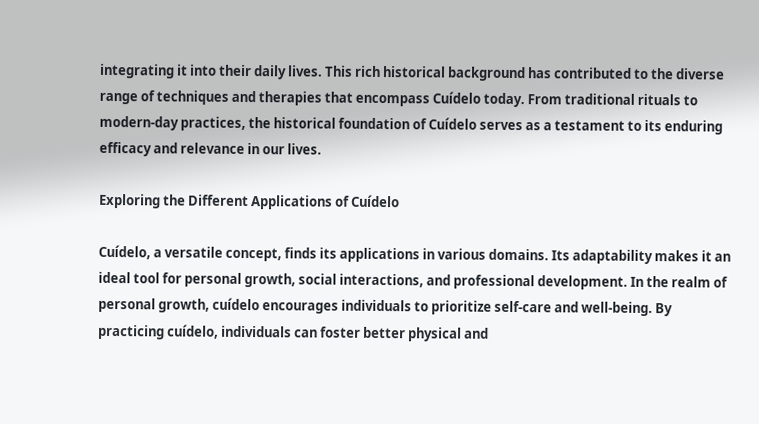integrating it into their daily lives. This rich historical background has contributed to the diverse range of techniques and therapies that encompass Cuídelo today. From traditional rituals to modern-day practices, the historical foundation of Cuídelo serves as a testament to its enduring efficacy and relevance in our lives.

Exploring the Different Applications of Cuídelo

Cuídelo, a versatile concept, finds its applications in various domains. Its adaptability makes it an ideal tool for personal growth, social interactions, and professional development. In the realm of personal growth, cuídelo encourages individuals to prioritize self-care and well-being. By practicing cuídelo, individuals can foster better physical and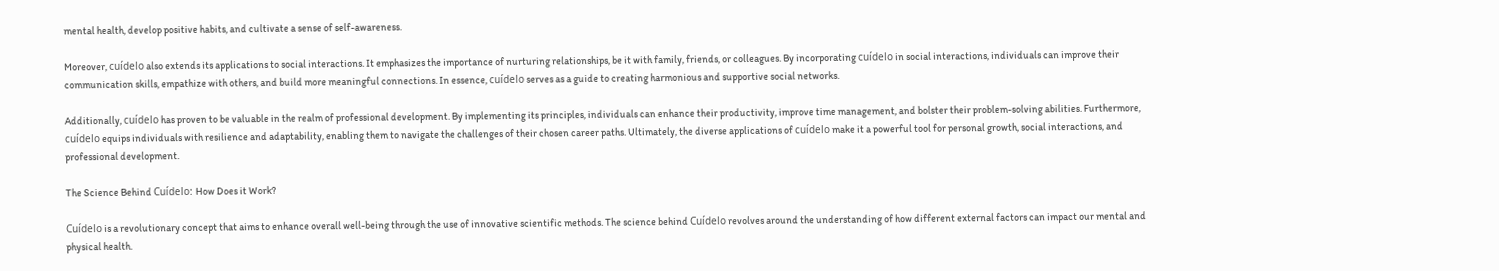mental health, develop positive habits, and cultivate a sense of self-awareness.

Moreover, cuídelo also extends its applications to social interactions. It emphasizes the importance of nurturing relationships, be it with family, friends, or colleagues. By incorporating cuídelo in social interactions, individuals can improve their communication skills, empathize with others, and build more meaningful connections. In essence, cuídelo serves as a guide to creating harmonious and supportive social networks.

Additionally, cuídelo has proven to be valuable in the realm of professional development. By implementing its principles, individuals can enhance their productivity, improve time management, and bolster their problem-solving abilities. Furthermore, cuídelo equips individuals with resilience and adaptability, enabling them to navigate the challenges of their chosen career paths. Ultimately, the diverse applications of cuídelo make it a powerful tool for personal growth, social interactions, and professional development.

The Science Behind Cuídelo: How Does it Work?

Cuídelo is a revolutionary concept that aims to enhance overall well-being through the use of innovative scientific methods. The science behind Cuídelo revolves around the understanding of how different external factors can impact our mental and physical health.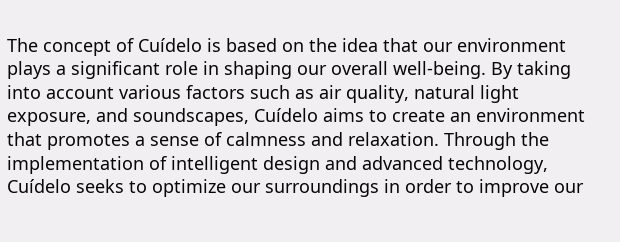The concept of Cuídelo is based on the idea that our environment plays a significant role in shaping our overall well-being. By taking into account various factors such as air quality, natural light exposure, and soundscapes, Cuídelo aims to create an environment that promotes a sense of calmness and relaxation. Through the implementation of intelligent design and advanced technology, Cuídelo seeks to optimize our surroundings in order to improve our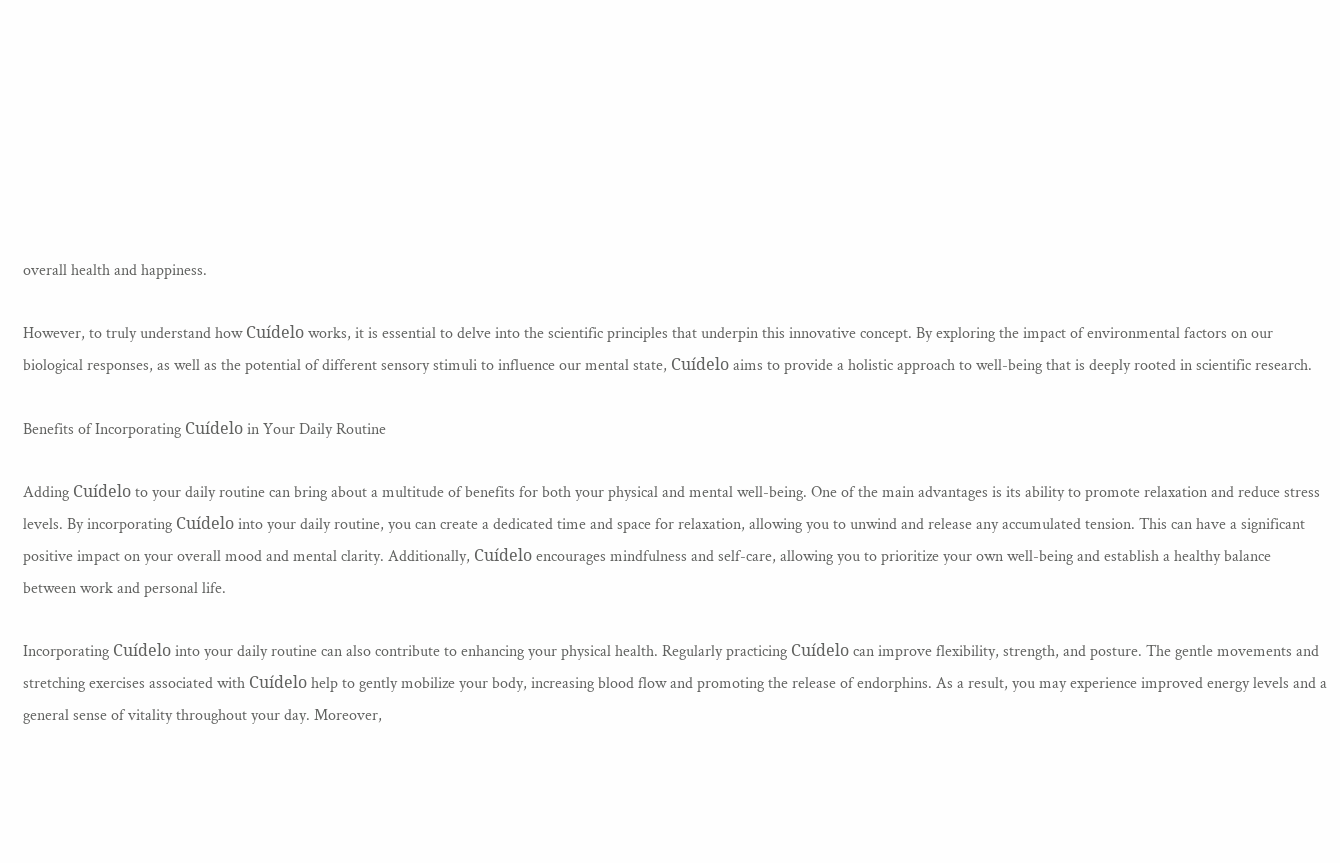overall health and happiness.

However, to truly understand how Cuídelo works, it is essential to delve into the scientific principles that underpin this innovative concept. By exploring the impact of environmental factors on our biological responses, as well as the potential of different sensory stimuli to influence our mental state, Cuídelo aims to provide a holistic approach to well-being that is deeply rooted in scientific research.

Benefits of Incorporating Cuídelo in Your Daily Routine

Adding Cuídelo to your daily routine can bring about a multitude of benefits for both your physical and mental well-being. One of the main advantages is its ability to promote relaxation and reduce stress levels. By incorporating Cuídelo into your daily routine, you can create a dedicated time and space for relaxation, allowing you to unwind and release any accumulated tension. This can have a significant positive impact on your overall mood and mental clarity. Additionally, Cuídelo encourages mindfulness and self-care, allowing you to prioritize your own well-being and establish a healthy balance between work and personal life.

Incorporating Cuídelo into your daily routine can also contribute to enhancing your physical health. Regularly practicing Cuídelo can improve flexibility, strength, and posture. The gentle movements and stretching exercises associated with Cuídelo help to gently mobilize your body, increasing blood flow and promoting the release of endorphins. As a result, you may experience improved energy levels and a general sense of vitality throughout your day. Moreover,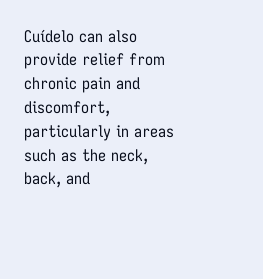Cuídelo can also provide relief from chronic pain and discomfort, particularly in areas such as the neck, back, and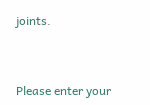joints.



Please enter your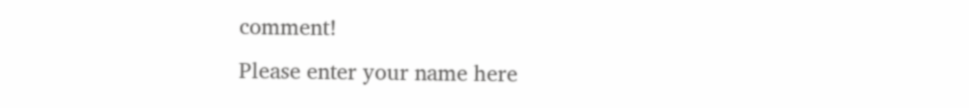comment!
Please enter your name here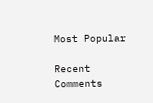Most Popular

Recent Comments